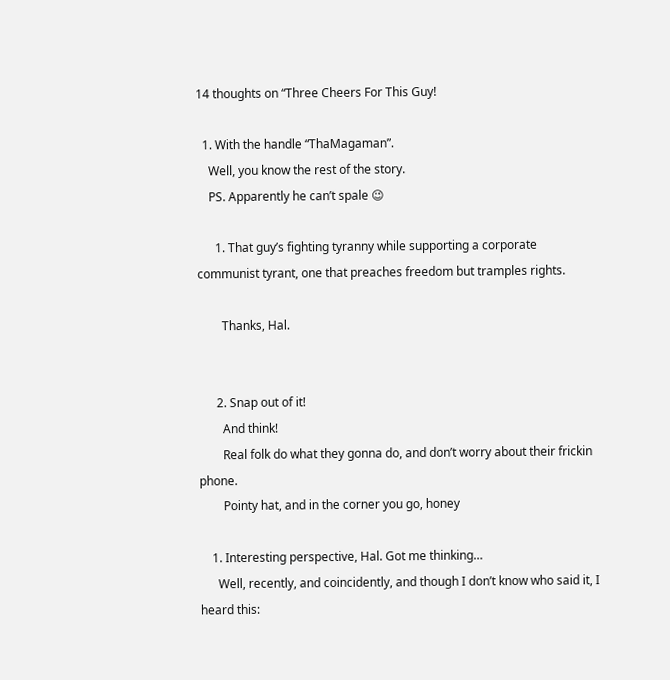14 thoughts on “Three Cheers For This Guy!

  1. With the handle “ThaMagaman”.
    Well, you know the rest of the story.
    PS. Apparently he can’t spale 😉

      1. That guy’s fighting tyranny while supporting a corporate communist tyrant, one that preaches freedom but tramples rights.

        Thanks, Hal.


      2. Snap out of it!
        And think!
        Real folk do what they gonna do, and don’t worry about their frickin phone.
        Pointy hat, and in the corner you go, honey

    1. Interesting perspective, Hal. Got me thinking…
      Well, recently, and coincidently, and though I don’t know who said it, I heard this: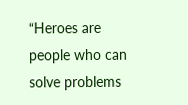“Heroes are people who can solve problems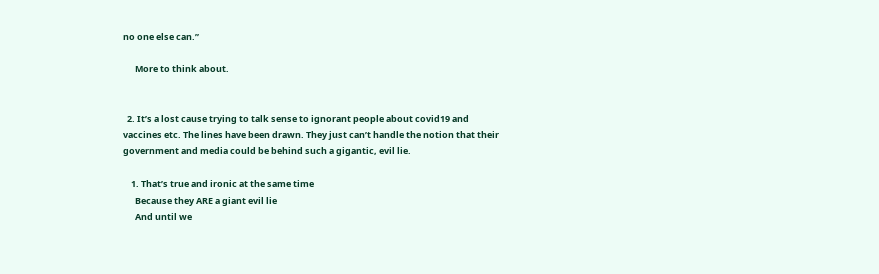no one else can.”

      More to think about.


  2. It’s a lost cause trying to talk sense to ignorant people about covid19 and vaccines etc. The lines have been drawn. They just can’t handle the notion that their government and media could be behind such a gigantic, evil lie.

    1. That’s true and ironic at the same time
      Because they ARE a giant evil lie
      And until we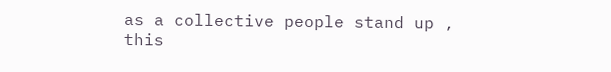as a collective people stand up , this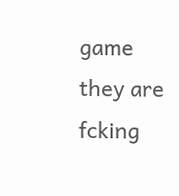game they are fcking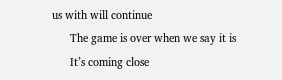us with will continue
      The game is over when we say it is
      It’s coming close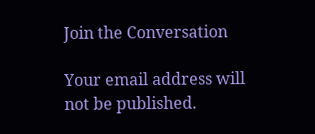Join the Conversation

Your email address will not be published.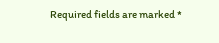Required fields are marked *